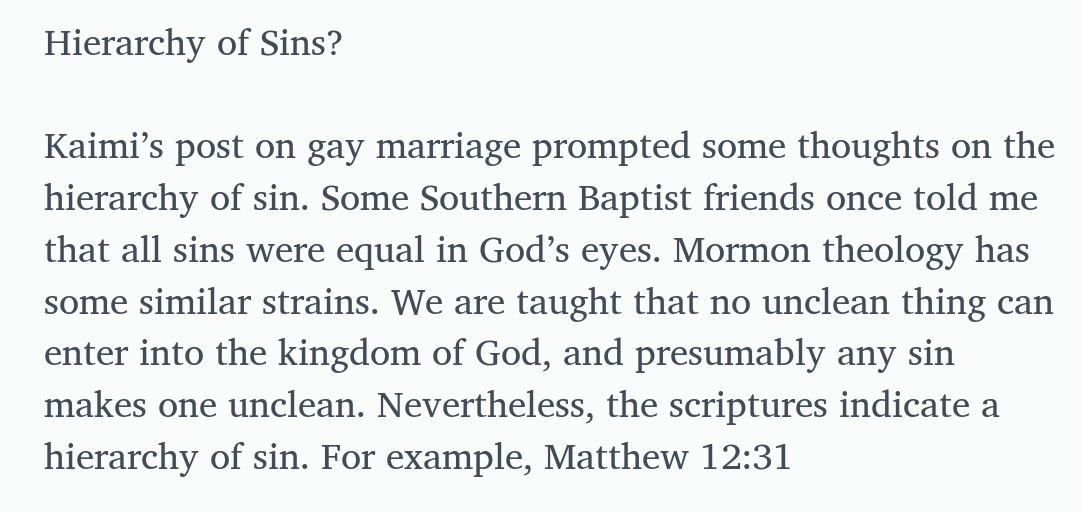Hierarchy of Sins?

Kaimi’s post on gay marriage prompted some thoughts on the hierarchy of sin. Some Southern Baptist friends once told me that all sins were equal in God’s eyes. Mormon theology has some similar strains. We are taught that no unclean thing can enter into the kingdom of God, and presumably any sin makes one unclean. Nevertheless, the scriptures indicate a hierarchy of sin. For example, Matthew 12:31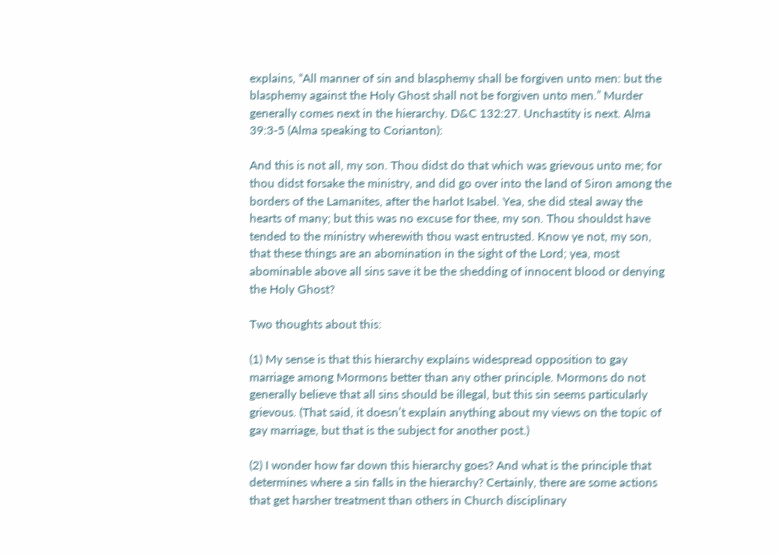explains, “All manner of sin and blasphemy shall be forgiven unto men: but the blasphemy against the Holy Ghost shall not be forgiven unto men.” Murder generally comes next in the hierarchy. D&C 132:27. Unchastity is next. Alma 39:3-5 (Alma speaking to Corianton):

And this is not all, my son. Thou didst do that which was grievous unto me; for thou didst forsake the ministry, and did go over into the land of Siron among the borders of the Lamanites, after the harlot Isabel. Yea, she did steal away the hearts of many; but this was no excuse for thee, my son. Thou shouldst have tended to the ministry wherewith thou wast entrusted. Know ye not, my son, that these things are an abomination in the sight of the Lord; yea, most abominable above all sins save it be the shedding of innocent blood or denying the Holy Ghost?

Two thoughts about this:

(1) My sense is that this hierarchy explains widespread opposition to gay marriage among Mormons better than any other principle. Mormons do not generally believe that all sins should be illegal, but this sin seems particularly grievous. (That said, it doesn’t explain anything about my views on the topic of gay marriage, but that is the subject for another post.)

(2) I wonder how far down this hierarchy goes? And what is the principle that determines where a sin falls in the hierarchy? Certainly, there are some actions that get harsher treatment than others in Church disciplinary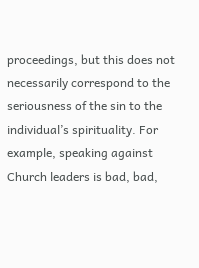proceedings, but this does not necessarily correspond to the seriousness of the sin to the individual’s spirituality. For example, speaking against Church leaders is bad, bad,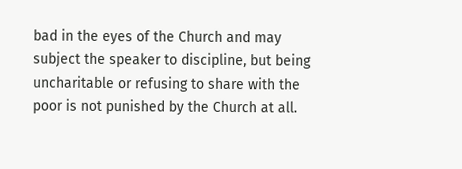bad in the eyes of the Church and may subject the speaker to discipline, but being uncharitable or refusing to share with the poor is not punished by the Church at all.